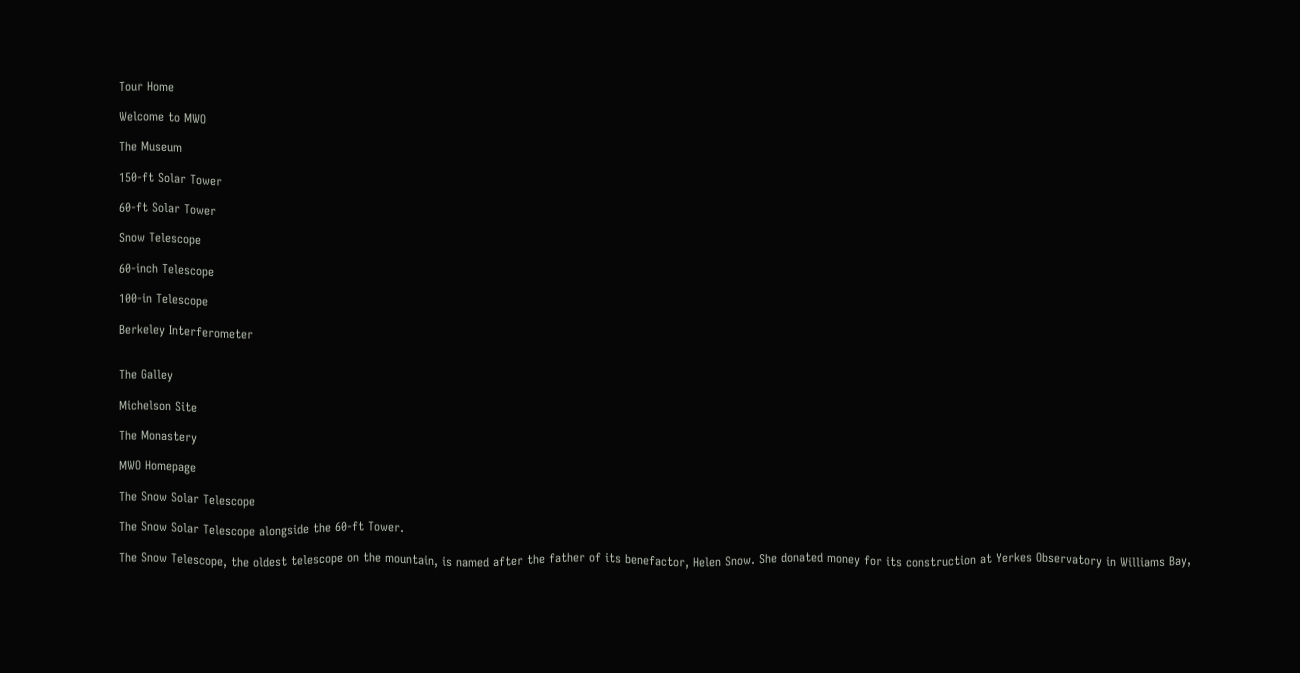Tour Home

Welcome to MWO

The Museum

150-ft Solar Tower

60-ft Solar Tower

Snow Telescope

60-inch Telescope

100-in Telescope

Berkeley Interferometer


The Galley

Michelson Site

The Monastery

MWO Homepage

The Snow Solar Telescope

The Snow Solar Telescope alongside the 60-ft Tower.

The Snow Telescope, the oldest telescope on the mountain, is named after the father of its benefactor, Helen Snow. She donated money for its construction at Yerkes Observatory in Williams Bay,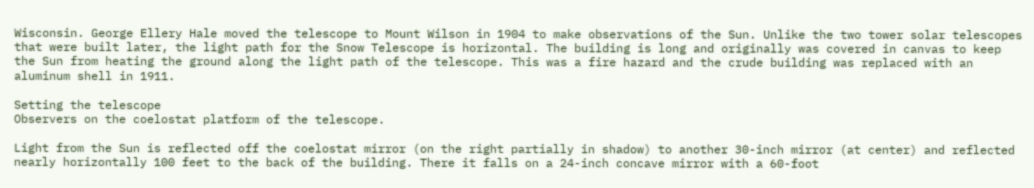Wisconsin. George Ellery Hale moved the telescope to Mount Wilson in 1904 to make observations of the Sun. Unlike the two tower solar telescopes that were built later, the light path for the Snow Telescope is horizontal. The building is long and originally was covered in canvas to keep the Sun from heating the ground along the light path of the telescope. This was a fire hazard and the crude building was replaced with an aluminum shell in 1911.

Setting the telescope
Observers on the coelostat platform of the telescope.

Light from the Sun is reflected off the coelostat mirror (on the right partially in shadow) to another 30-inch mirror (at center) and reflected nearly horizontally 100 feet to the back of the building. There it falls on a 24-inch concave mirror with a 60-foot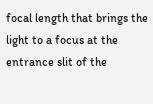focal length that brings the light to a focus at the entrance slit of the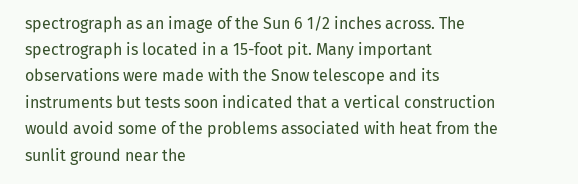spectrograph as an image of the Sun 6 1/2 inches across. The spectrograph is located in a 15-foot pit. Many important observations were made with the Snow telescope and its instruments but tests soon indicated that a vertical construction would avoid some of the problems associated with heat from the sunlit ground near the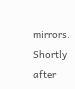mirrors. Shortly after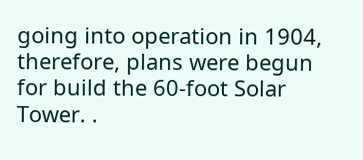going into operation in 1904, therefore, plans were begun for build the 60-foot Solar Tower. .